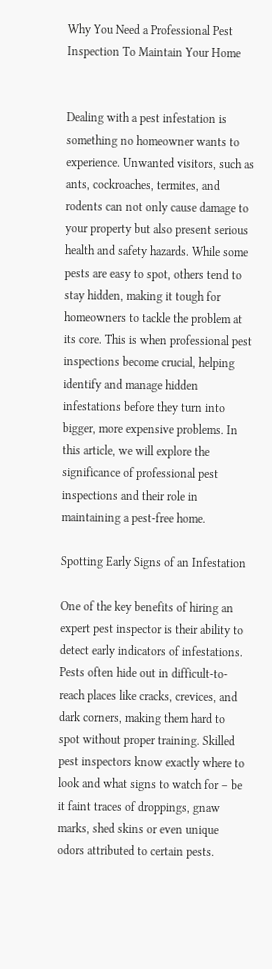Why You Need a Professional Pest Inspection To Maintain Your Home


Dealing with a pest infestation is something no homeowner wants to experience. Unwanted visitors, such as ants, cockroaches, termites, and rodents can not only cause damage to your property but also present serious health and safety hazards. While some pests are easy to spot, others tend to stay hidden, making it tough for homeowners to tackle the problem at its core. This is when professional pest inspections become crucial, helping identify and manage hidden infestations before they turn into bigger, more expensive problems. In this article, we will explore the significance of professional pest inspections and their role in maintaining a pest-free home.

Spotting Early Signs of an Infestation

One of the key benefits of hiring an expert pest inspector is their ability to detect early indicators of infestations. Pests often hide out in difficult-to-reach places like cracks, crevices, and dark corners, making them hard to spot without proper training. Skilled pest inspectors know exactly where to look and what signs to watch for – be it faint traces of droppings, gnaw marks, shed skins or even unique odors attributed to certain pests.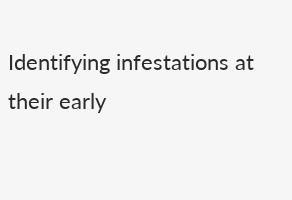Identifying infestations at their early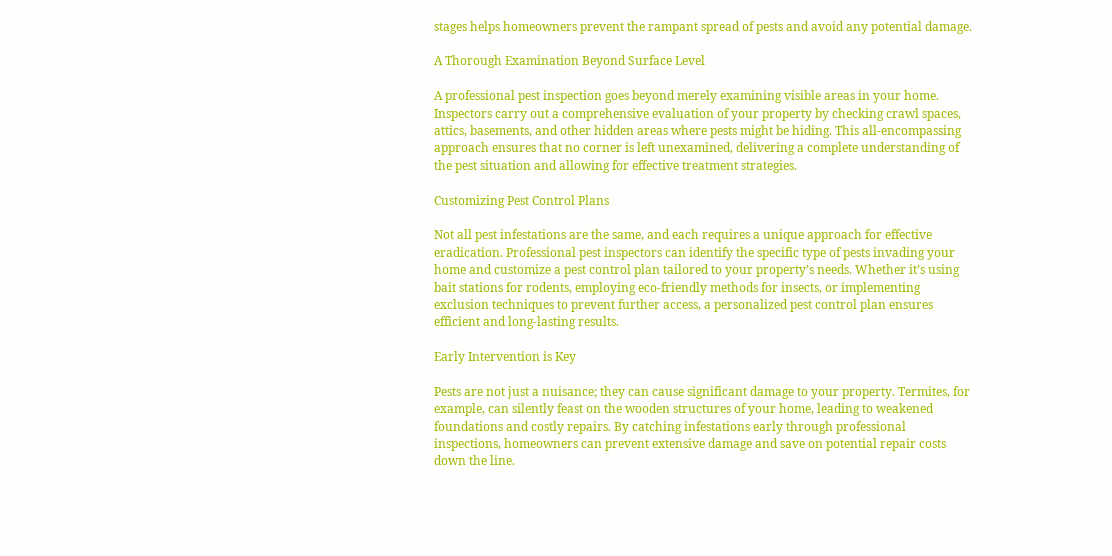stages helps homeowners prevent the rampant spread of pests and avoid any potential damage.

A Thorough Examination Beyond Surface Level

A professional pest inspection goes beyond merely examining visible areas in your home. Inspectors carry out a comprehensive evaluation of your property by checking crawl spaces, attics, basements, and other hidden areas where pests might be hiding. This all-encompassing approach ensures that no corner is left unexamined, delivering a complete understanding of the pest situation and allowing for effective treatment strategies.

Customizing Pest Control Plans

Not all pest infestations are the same, and each requires a unique approach for effective eradication. Professional pest inspectors can identify the specific type of pests invading your home and customize a pest control plan tailored to your property’s needs. Whether it’s using bait stations for rodents, employing eco-friendly methods for insects, or implementing exclusion techniques to prevent further access, a personalized pest control plan ensures efficient and long-lasting results.

Early Intervention is Key

Pests are not just a nuisance; they can cause significant damage to your property. Termites, for example, can silently feast on the wooden structures of your home, leading to weakened foundations and costly repairs. By catching infestations early through professional inspections, homeowners can prevent extensive damage and save on potential repair costs down the line.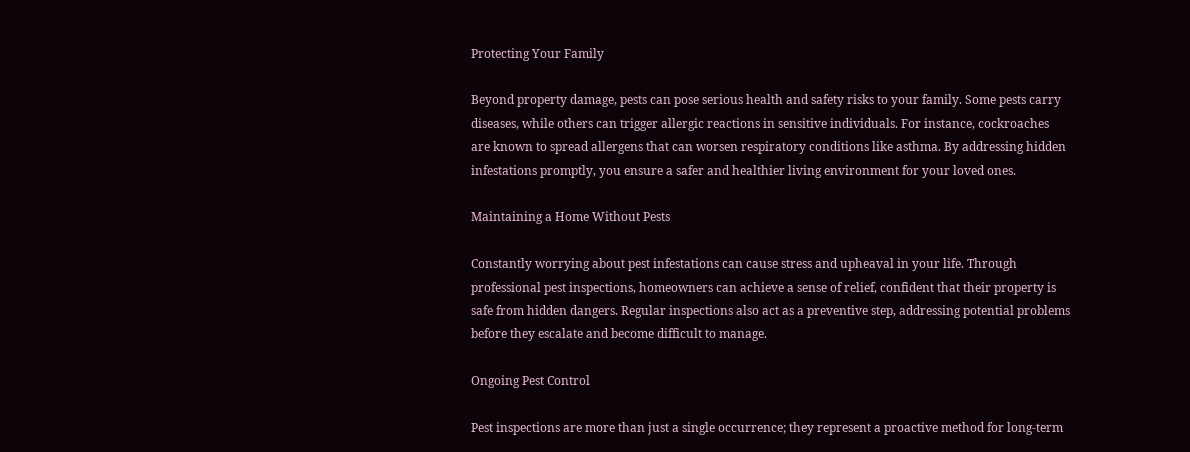Protecting Your Family

Beyond property damage, pests can pose serious health and safety risks to your family. Some pests carry diseases, while others can trigger allergic reactions in sensitive individuals. For instance, cockroaches are known to spread allergens that can worsen respiratory conditions like asthma. By addressing hidden infestations promptly, you ensure a safer and healthier living environment for your loved ones.

Maintaining a Home Without Pests

Constantly worrying about pest infestations can cause stress and upheaval in your life. Through professional pest inspections, homeowners can achieve a sense of relief, confident that their property is safe from hidden dangers. Regular inspections also act as a preventive step, addressing potential problems before they escalate and become difficult to manage.

Ongoing Pest Control

Pest inspections are more than just a single occurrence; they represent a proactive method for long-term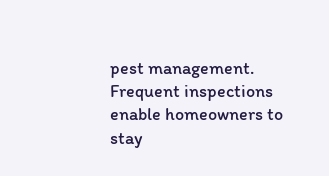pest management. Frequent inspections enable homeowners to stay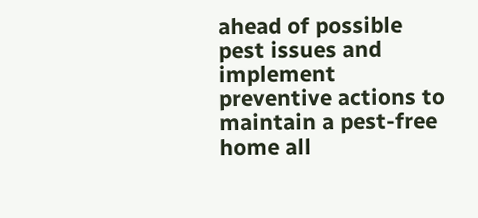ahead of possible pest issues and implement preventive actions to maintain a pest-free home all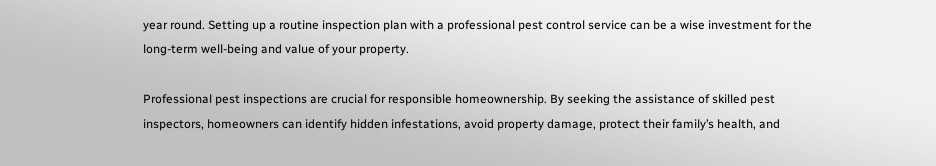year round. Setting up a routine inspection plan with a professional pest control service can be a wise investment for the long-term well-being and value of your property.

Professional pest inspections are crucial for responsible homeownership. By seeking the assistance of skilled pest inspectors, homeowners can identify hidden infestations, avoid property damage, protect their family’s health, and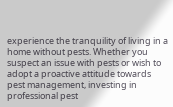experience the tranquility of living in a home without pests. Whether you suspect an issue with pests or wish to adopt a proactive attitude towards pest management, investing in professional pest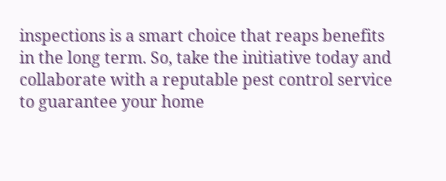inspections is a smart choice that reaps benefits in the long term. So, take the initiative today and collaborate with a reputable pest control service to guarantee your home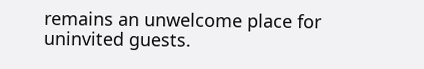remains an unwelcome place for uninvited guests.